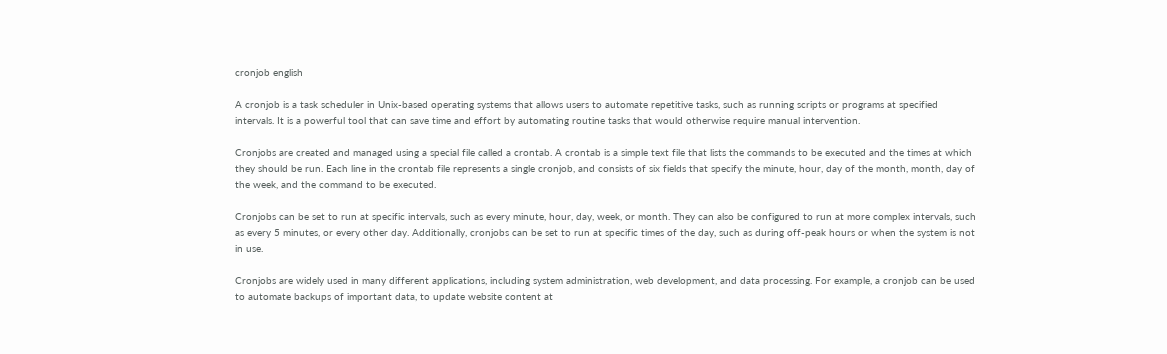cronjob english

A cronjob is a task scheduler in Unix-based operating systems that allows users to automate repetitive tasks, such as running scripts or programs at specified intervals. It is a powerful tool that can save time and effort by automating routine tasks that would otherwise require manual intervention.

Cronjobs are created and managed using a special file called a crontab. A crontab is a simple text file that lists the commands to be executed and the times at which they should be run. Each line in the crontab file represents a single cronjob, and consists of six fields that specify the minute, hour, day of the month, month, day of the week, and the command to be executed.

Cronjobs can be set to run at specific intervals, such as every minute, hour, day, week, or month. They can also be configured to run at more complex intervals, such as every 5 minutes, or every other day. Additionally, cronjobs can be set to run at specific times of the day, such as during off-peak hours or when the system is not in use.

Cronjobs are widely used in many different applications, including system administration, web development, and data processing. For example, a cronjob can be used to automate backups of important data, to update website content at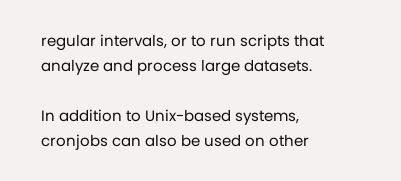regular intervals, or to run scripts that analyze and process large datasets.

In addition to Unix-based systems, cronjobs can also be used on other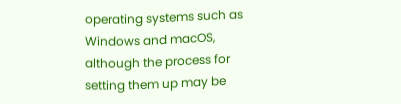operating systems such as Windows and macOS, although the process for setting them up may be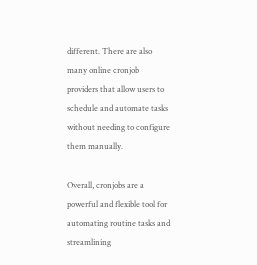different. There are also many online cronjob providers that allow users to schedule and automate tasks without needing to configure them manually.

Overall, cronjobs are a powerful and flexible tool for automating routine tasks and streamlining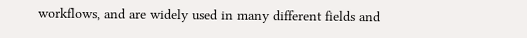workflows, and are widely used in many different fields and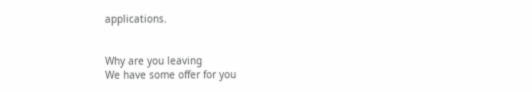applications.


Why are you leaving
We have some offer for you